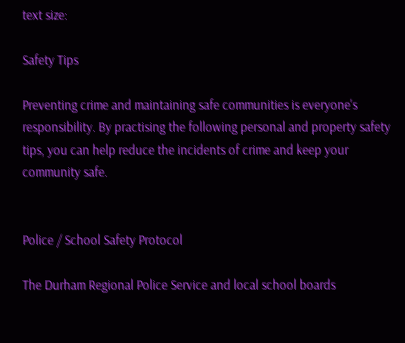text size:

Safety Tips

Preventing crime and maintaining safe communities is everyone's responsibility. By practising the following personal and property safety tips, you can help reduce the incidents of crime and keep your community safe.


Police / School Safety Protocol

The Durham Regional Police Service and local school boards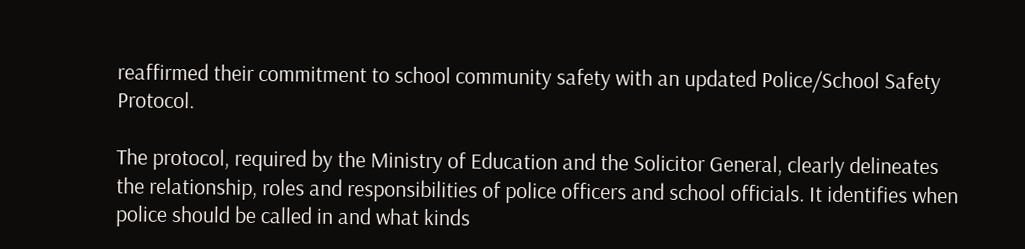reaffirmed their commitment to school community safety with an updated Police/School Safety Protocol.

The protocol, required by the Ministry of Education and the Solicitor General, clearly delineates the relationship, roles and responsibilities of police officers and school officials. It identifies when police should be called in and what kinds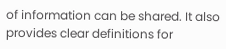of information can be shared. It also provides clear definitions for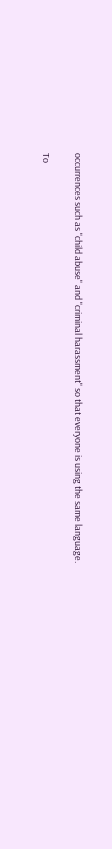occurrences such as "child abuse" and "criminal harassment" so that everyone is using the same language.

To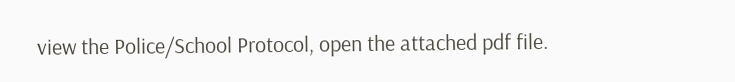view the Police/School Protocol, open the attached pdf file.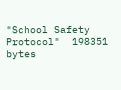"School Safety Protocol"  198351 bytes